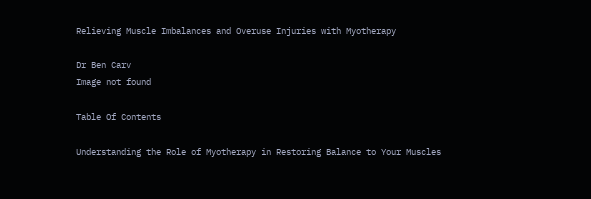Relieving Muscle Imbalances and Overuse Injuries with Myotherapy

Dr Ben Carv
Image not found

Table Of Contents

Understanding the Role of Myotherapy in Restoring Balance to Your Muscles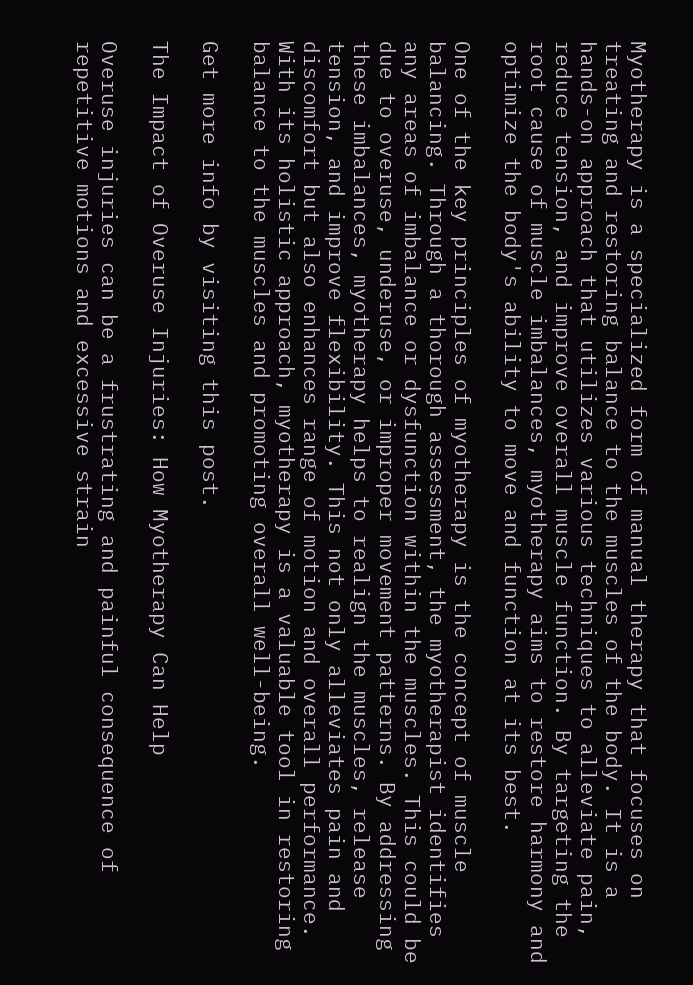Myotherapy is a specialized form of manual therapy that focuses on treating and restoring balance to the muscles of the body. It is a hands-on approach that utilizes various techniques to alleviate pain, reduce tension, and improve overall muscle function. By targeting the root cause of muscle imbalances, myotherapy aims to restore harmony and optimize the body's ability to move and function at its best.

One of the key principles of myotherapy is the concept of muscle balancing. Through a thorough assessment, the myotherapist identifies any areas of imbalance or dysfunction within the muscles. This could be due to overuse, underuse, or improper movement patterns. By addressing these imbalances, myotherapy helps to realign the muscles, release tension, and improve flexibility. This not only alleviates pain and discomfort but also enhances range of motion and overall performance. With its holistic approach, myotherapy is a valuable tool in restoring balance to the muscles and promoting overall well-being.

Get more info by visiting this post.

The Impact of Overuse Injuries: How Myotherapy Can Help

Overuse injuries can be a frustrating and painful consequence of repetitive motions and excessive strain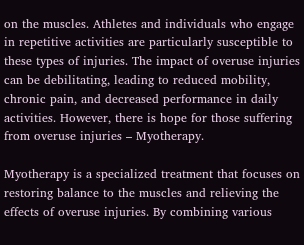on the muscles. Athletes and individuals who engage in repetitive activities are particularly susceptible to these types of injuries. The impact of overuse injuries can be debilitating, leading to reduced mobility, chronic pain, and decreased performance in daily activities. However, there is hope for those suffering from overuse injuries – Myotherapy.

Myotherapy is a specialized treatment that focuses on restoring balance to the muscles and relieving the effects of overuse injuries. By combining various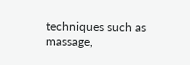techniques such as massage,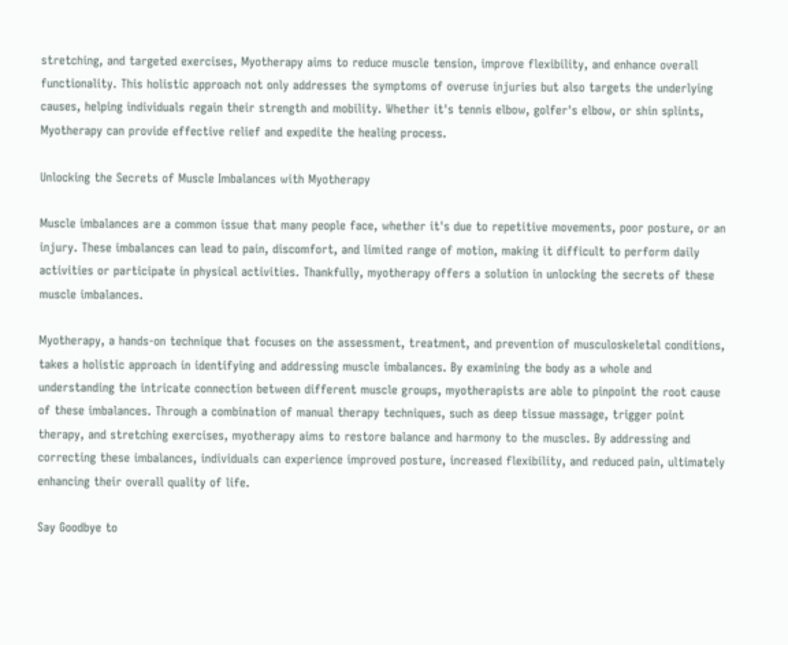stretching, and targeted exercises, Myotherapy aims to reduce muscle tension, improve flexibility, and enhance overall functionality. This holistic approach not only addresses the symptoms of overuse injuries but also targets the underlying causes, helping individuals regain their strength and mobility. Whether it's tennis elbow, golfer's elbow, or shin splints, Myotherapy can provide effective relief and expedite the healing process.

Unlocking the Secrets of Muscle Imbalances with Myotherapy

Muscle imbalances are a common issue that many people face, whether it's due to repetitive movements, poor posture, or an injury. These imbalances can lead to pain, discomfort, and limited range of motion, making it difficult to perform daily activities or participate in physical activities. Thankfully, myotherapy offers a solution in unlocking the secrets of these muscle imbalances.

Myotherapy, a hands-on technique that focuses on the assessment, treatment, and prevention of musculoskeletal conditions, takes a holistic approach in identifying and addressing muscle imbalances. By examining the body as a whole and understanding the intricate connection between different muscle groups, myotherapists are able to pinpoint the root cause of these imbalances. Through a combination of manual therapy techniques, such as deep tissue massage, trigger point therapy, and stretching exercises, myotherapy aims to restore balance and harmony to the muscles. By addressing and correcting these imbalances, individuals can experience improved posture, increased flexibility, and reduced pain, ultimately enhancing their overall quality of life.

Say Goodbye to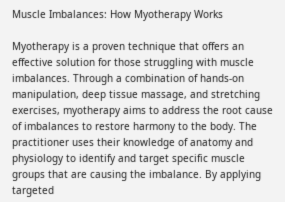Muscle Imbalances: How Myotherapy Works

Myotherapy is a proven technique that offers an effective solution for those struggling with muscle imbalances. Through a combination of hands-on manipulation, deep tissue massage, and stretching exercises, myotherapy aims to address the root cause of imbalances to restore harmony to the body. The practitioner uses their knowledge of anatomy and physiology to identify and target specific muscle groups that are causing the imbalance. By applying targeted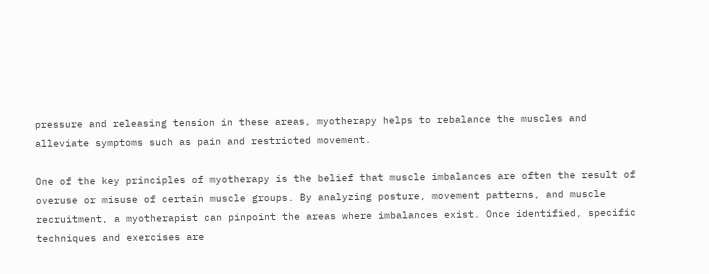pressure and releasing tension in these areas, myotherapy helps to rebalance the muscles and alleviate symptoms such as pain and restricted movement.

One of the key principles of myotherapy is the belief that muscle imbalances are often the result of overuse or misuse of certain muscle groups. By analyzing posture, movement patterns, and muscle recruitment, a myotherapist can pinpoint the areas where imbalances exist. Once identified, specific techniques and exercises are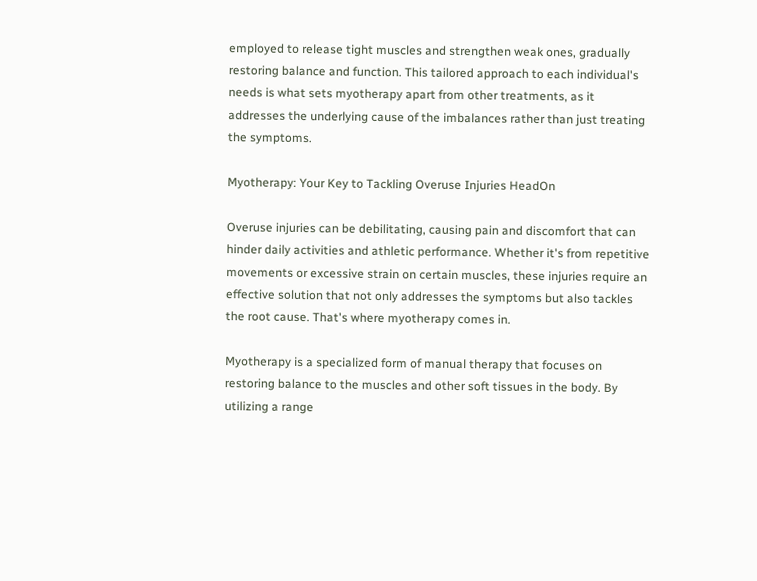employed to release tight muscles and strengthen weak ones, gradually restoring balance and function. This tailored approach to each individual's needs is what sets myotherapy apart from other treatments, as it addresses the underlying cause of the imbalances rather than just treating the symptoms.

Myotherapy: Your Key to Tackling Overuse Injuries HeadOn

Overuse injuries can be debilitating, causing pain and discomfort that can hinder daily activities and athletic performance. Whether it's from repetitive movements or excessive strain on certain muscles, these injuries require an effective solution that not only addresses the symptoms but also tackles the root cause. That's where myotherapy comes in.

Myotherapy is a specialized form of manual therapy that focuses on restoring balance to the muscles and other soft tissues in the body. By utilizing a range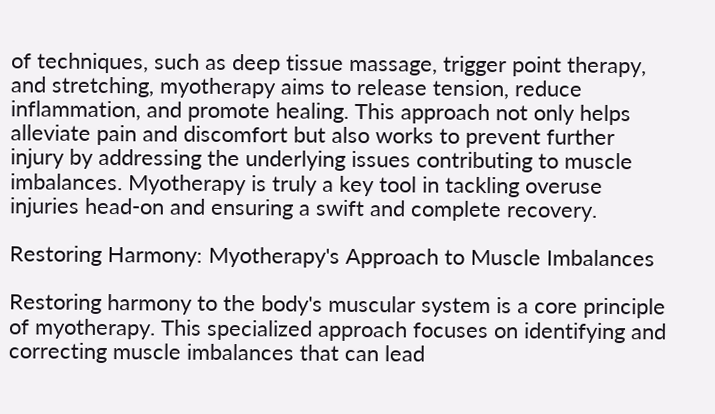of techniques, such as deep tissue massage, trigger point therapy, and stretching, myotherapy aims to release tension, reduce inflammation, and promote healing. This approach not only helps alleviate pain and discomfort but also works to prevent further injury by addressing the underlying issues contributing to muscle imbalances. Myotherapy is truly a key tool in tackling overuse injuries head-on and ensuring a swift and complete recovery.

Restoring Harmony: Myotherapy's Approach to Muscle Imbalances

Restoring harmony to the body's muscular system is a core principle of myotherapy. This specialized approach focuses on identifying and correcting muscle imbalances that can lead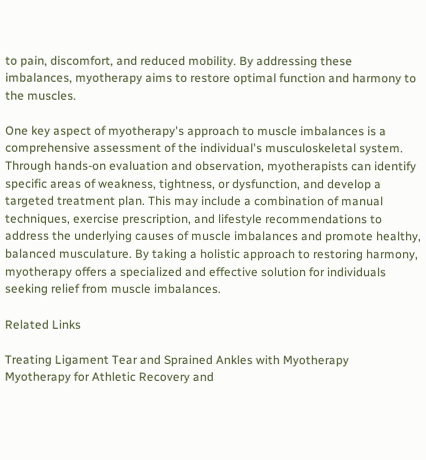to pain, discomfort, and reduced mobility. By addressing these imbalances, myotherapy aims to restore optimal function and harmony to the muscles.

One key aspect of myotherapy's approach to muscle imbalances is a comprehensive assessment of the individual's musculoskeletal system. Through hands-on evaluation and observation, myotherapists can identify specific areas of weakness, tightness, or dysfunction, and develop a targeted treatment plan. This may include a combination of manual techniques, exercise prescription, and lifestyle recommendations to address the underlying causes of muscle imbalances and promote healthy, balanced musculature. By taking a holistic approach to restoring harmony, myotherapy offers a specialized and effective solution for individuals seeking relief from muscle imbalances.

Related Links

Treating Ligament Tear and Sprained Ankles with Myotherapy
Myotherapy for Athletic Recovery and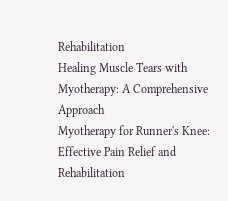Rehabilitation
Healing Muscle Tears with Myotherapy: A Comprehensive Approach
Myotherapy for Runner's Knee: Effective Pain Relief and Rehabilitation